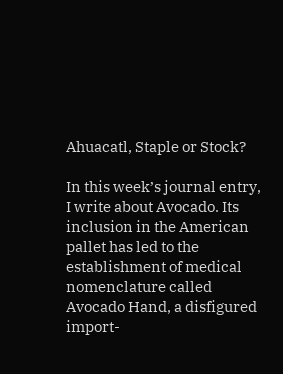Ahuacatl, Staple or Stock?

In this week’s journal entry, I write about Avocado. Its inclusion in the American pallet has led to the establishment of medical nomenclature called Avocado Hand, a disfigured import-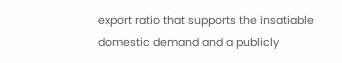export ratio that supports the insatiable domestic demand and a publicly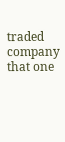traded company that one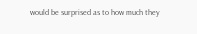would be surprised as to how much they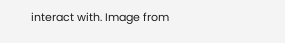interact with. Image from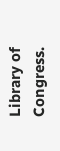Library of Congress.